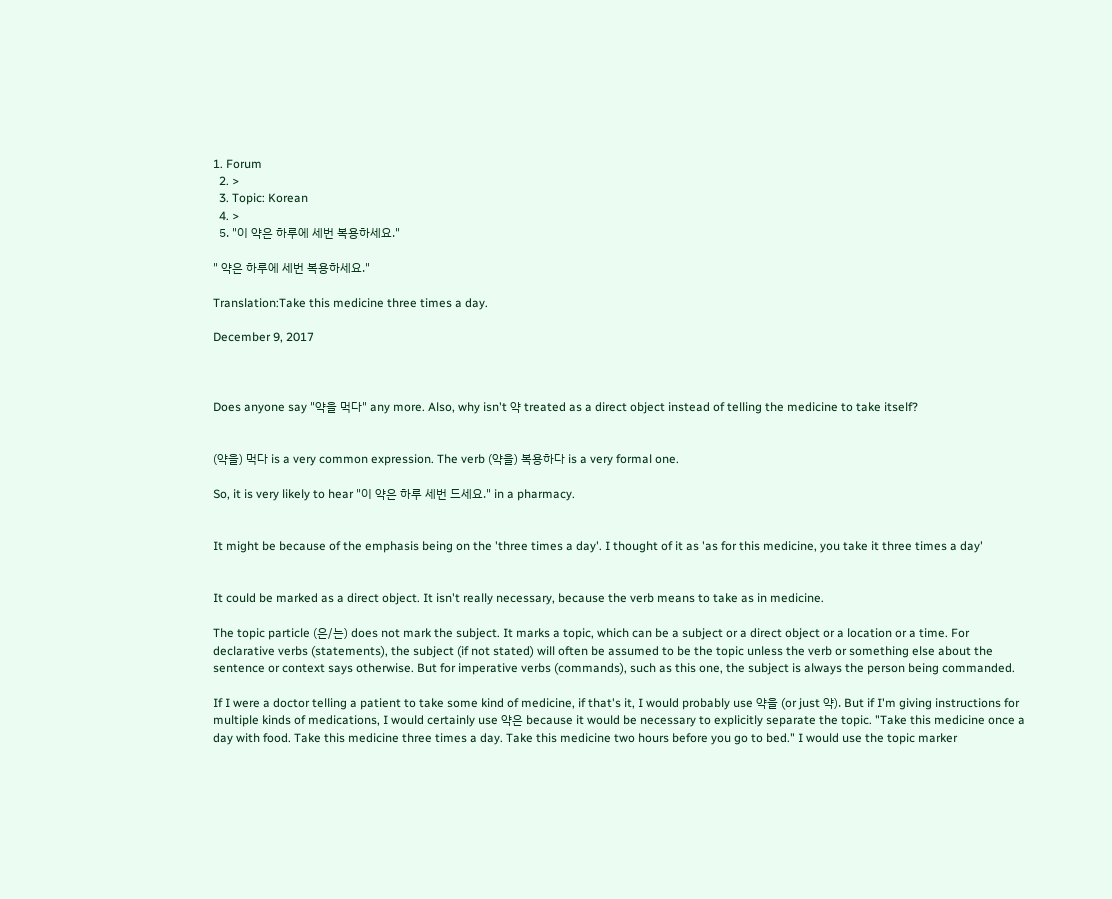1. Forum
  2. >
  3. Topic: Korean
  4. >
  5. "이 약은 하루에 세번 복용하세요."

" 약은 하루에 세번 복용하세요."

Translation:Take this medicine three times a day.

December 9, 2017



Does anyone say "약을 먹다" any more. Also, why isn't 약 treated as a direct object instead of telling the medicine to take itself?


(약을) 먹다 is a very common expression. The verb (약을) 복용하다 is a very formal one.

So, it is very likely to hear "이 약은 하루 세번 드세요." in a pharmacy.


It might be because of the emphasis being on the 'three times a day'. I thought of it as 'as for this medicine, you take it three times a day'


It could be marked as a direct object. It isn't really necessary, because the verb means to take as in medicine.

The topic particle (은/는) does not mark the subject. It marks a topic, which can be a subject or a direct object or a location or a time. For declarative verbs (statements), the subject (if not stated) will often be assumed to be the topic unless the verb or something else about the sentence or context says otherwise. But for imperative verbs (commands), such as this one, the subject is always the person being commanded.

If I were a doctor telling a patient to take some kind of medicine, if that's it, I would probably use 약을 (or just 약). But if I'm giving instructions for multiple kinds of medications, I would certainly use 약은 because it would be necessary to explicitly separate the topic. "Take this medicine once a day with food. Take this medicine three times a day. Take this medicine two hours before you go to bed." I would use the topic marker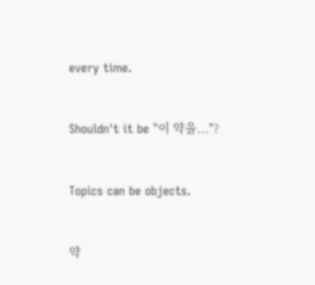every time.


Shouldn't it be "이 약을..."?


Topics can be objects.


약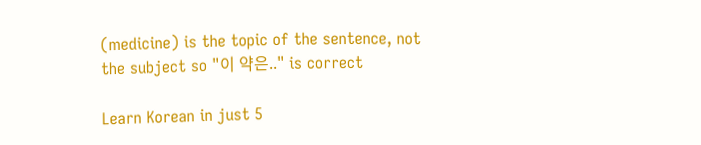(medicine) is the topic of the sentence, not the subject so "이 약은.." is correct

Learn Korean in just 5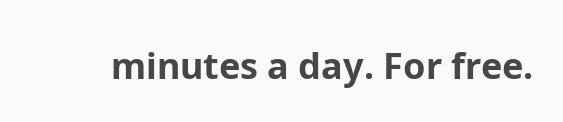minutes a day. For free.